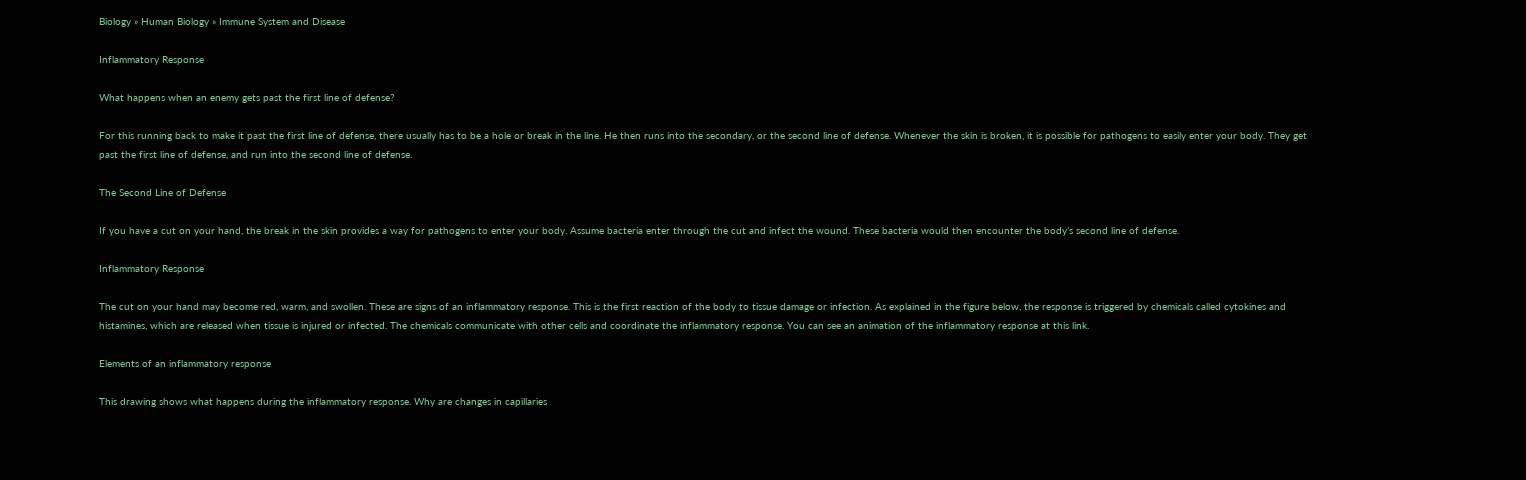Biology » Human Biology » Immune System and Disease

Inflammatory Response

What happens when an enemy gets past the first line of defense?

For this running back to make it past the first line of defense, there usually has to be a hole or break in the line. He then runs into the secondary, or the second line of defense. Whenever the skin is broken, it is possible for pathogens to easily enter your body. They get past the first line of defense, and run into the second line of defense.

The Second Line of Defense

If you have a cut on your hand, the break in the skin provides a way for pathogens to enter your body. Assume bacteria enter through the cut and infect the wound. These bacteria would then encounter the body’s second line of defense.

Inflammatory Response

The cut on your hand may become red, warm, and swollen. These are signs of an inflammatory response. This is the first reaction of the body to tissue damage or infection. As explained in the figure below, the response is triggered by chemicals called cytokines and histamines, which are released when tissue is injured or infected. The chemicals communicate with other cells and coordinate the inflammatory response. You can see an animation of the inflammatory response at this link.

Elements of an inflammatory response

This drawing shows what happens during the inflammatory response. Why are changes in capillaries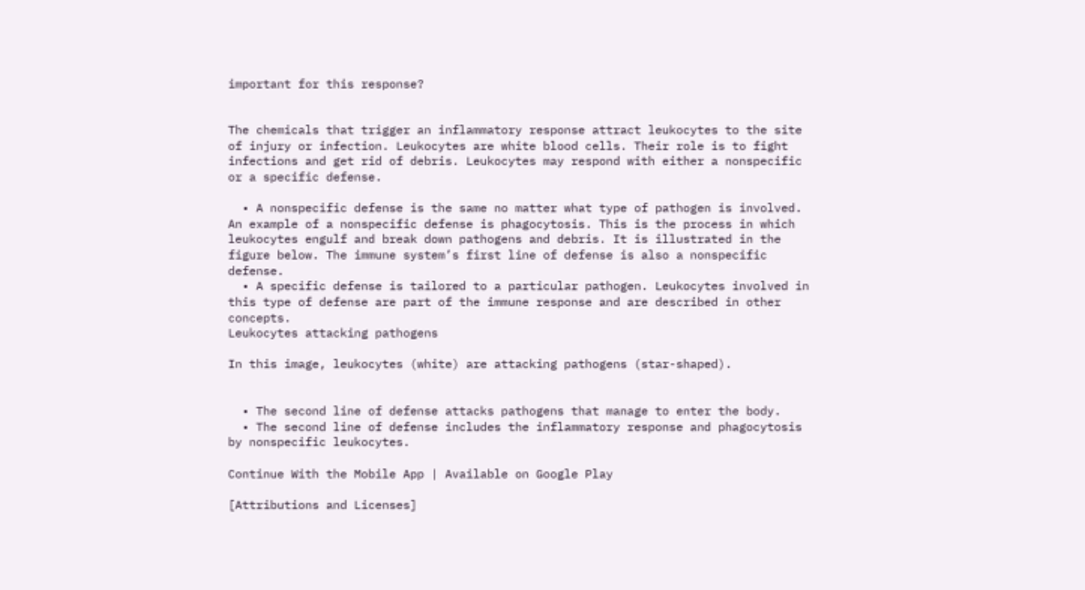important for this response?


The chemicals that trigger an inflammatory response attract leukocytes to the site of injury or infection. Leukocytes are white blood cells. Their role is to fight infections and get rid of debris. Leukocytes may respond with either a nonspecific or a specific defense.

  • A nonspecific defense is the same no matter what type of pathogen is involved. An example of a nonspecific defense is phagocytosis. This is the process in which leukocytes engulf and break down pathogens and debris. It is illustrated in the figure below. The immune system’s first line of defense is also a nonspecific defense.
  • A specific defense is tailored to a particular pathogen. Leukocytes involved in this type of defense are part of the immune response and are described in other concepts.
Leukocytes attacking pathogens

In this image, leukocytes (white) are attacking pathogens (star-shaped).


  • The second line of defense attacks pathogens that manage to enter the body.
  • The second line of defense includes the inflammatory response and phagocytosis by nonspecific leukocytes.

Continue With the Mobile App | Available on Google Play

[Attributions and Licenses]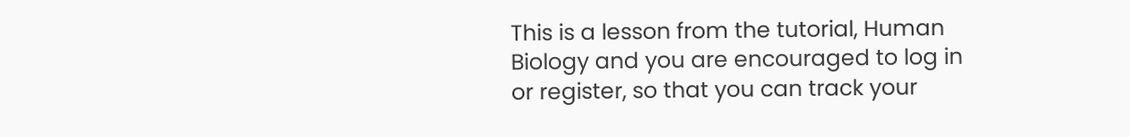This is a lesson from the tutorial, Human Biology and you are encouraged to log in or register, so that you can track your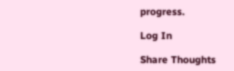progress.

Log In

Share Thoughts